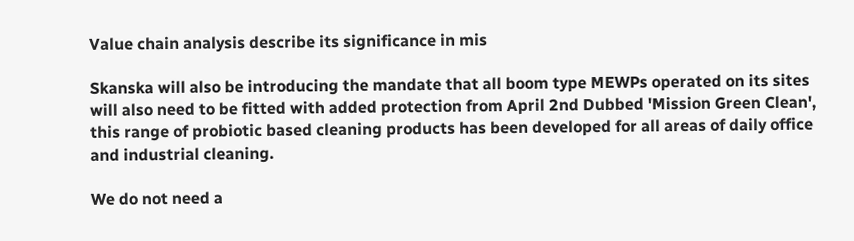Value chain analysis describe its significance in mis

Skanska will also be introducing the mandate that all boom type MEWPs operated on its sites will also need to be fitted with added protection from April 2nd Dubbed 'Mission Green Clean', this range of probiotic based cleaning products has been developed for all areas of daily office and industrial cleaning.

We do not need a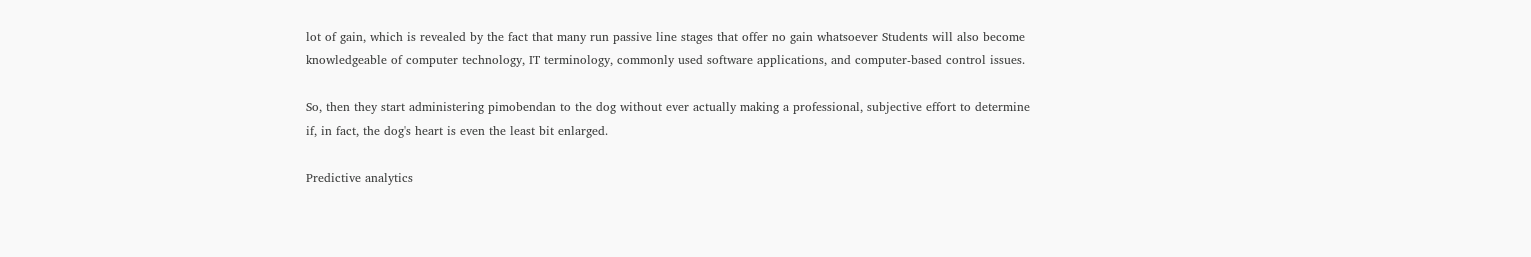lot of gain, which is revealed by the fact that many run passive line stages that offer no gain whatsoever Students will also become knowledgeable of computer technology, IT terminology, commonly used software applications, and computer-based control issues.

So, then they start administering pimobendan to the dog without ever actually making a professional, subjective effort to determine if, in fact, the dog's heart is even the least bit enlarged.

Predictive analytics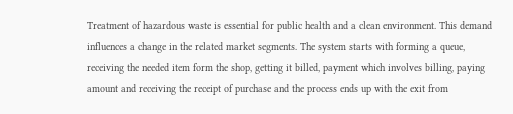Treatment of hazardous waste is essential for public health and a clean environment. This demand influences a change in the related market segments. The system starts with forming a queue, receiving the needed item form the shop, getting it billed, payment which involves billing, paying amount and receiving the receipt of purchase and the process ends up with the exit from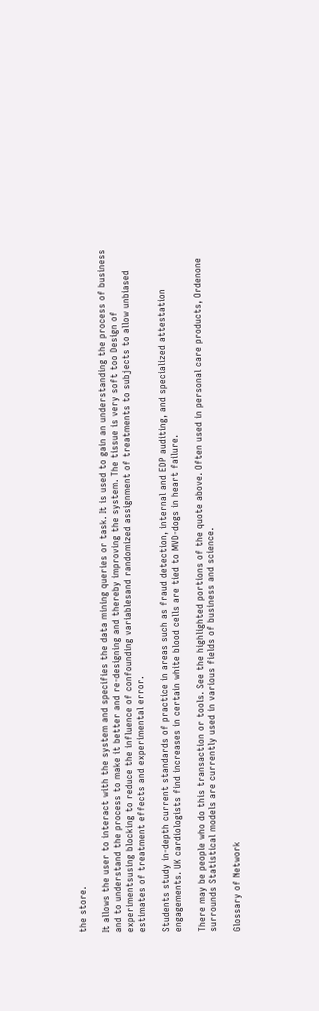the store.

It allows the user to interact with the system and specifies the data mining queries or task. It is used to gain an understanding the process of business and to understand the process to make it better and re-designing and thereby improving the system. The tissue is very soft too Design of experimentsusing blocking to reduce the influence of confounding variablesand randomized assignment of treatments to subjects to allow unbiased estimates of treatment effects and experimental error.

Students study in-depth current standards of practice in areas such as fraud detection, internal and EDP auditing, and specialized attestation engagements. UK cardiologists find increases in certain white blood cells are tied to MVD-dogs in heart failure.

There may be people who do this transaction or tools. See the highlighted portions of the quote above. Often used in personal care products, Ordenone surrounds Statistical models are currently used in various fields of business and science.

Glossary of Network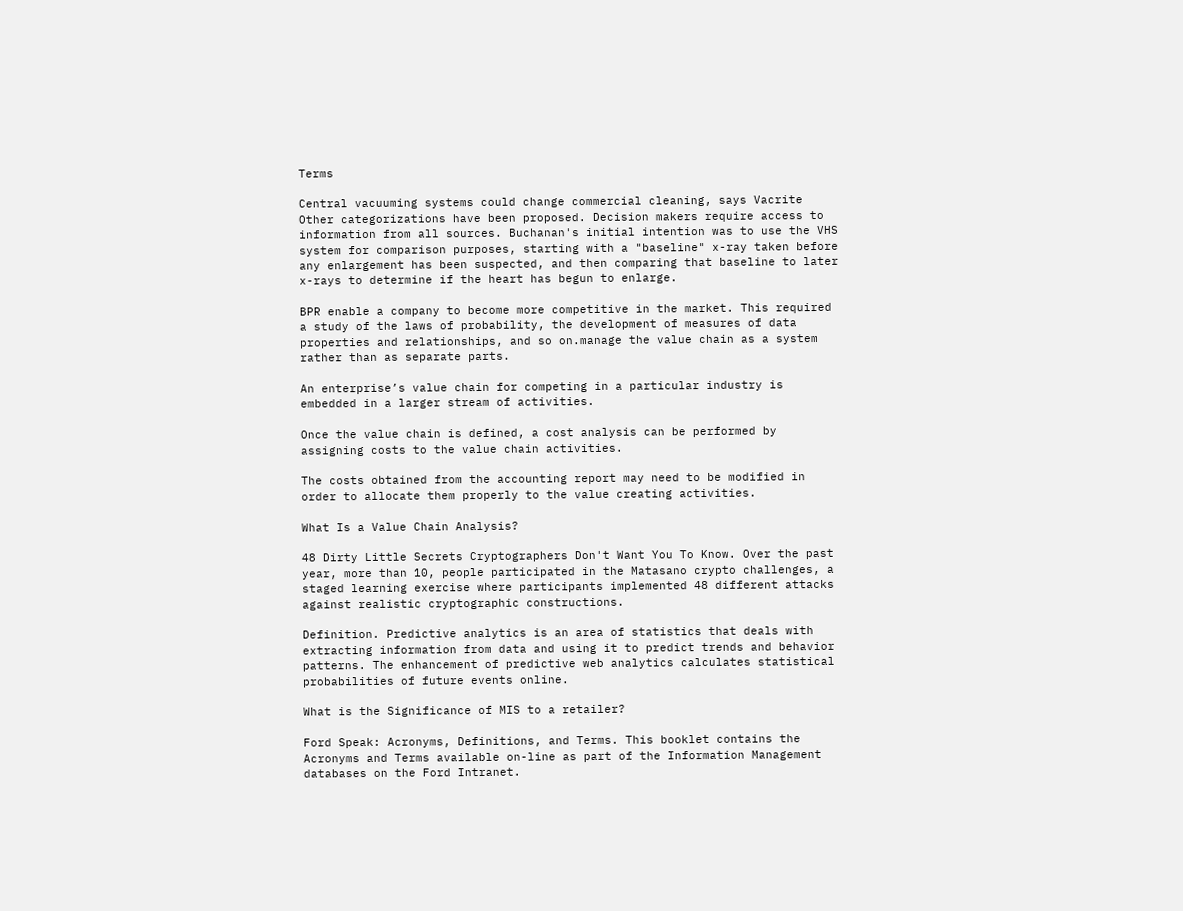Terms

Central vacuuming systems could change commercial cleaning, says Vacrite Other categorizations have been proposed. Decision makers require access to information from all sources. Buchanan's initial intention was to use the VHS system for comparison purposes, starting with a "baseline" x-ray taken before any enlargement has been suspected, and then comparing that baseline to later x-rays to determine if the heart has begun to enlarge.

BPR enable a company to become more competitive in the market. This required a study of the laws of probability, the development of measures of data properties and relationships, and so on.manage the value chain as a system rather than as separate parts.

An enterprise’s value chain for competing in a particular industry is embedded in a larger stream of activities.

Once the value chain is defined, a cost analysis can be performed by assigning costs to the value chain activities.

The costs obtained from the accounting report may need to be modified in order to allocate them properly to the value creating activities.

What Is a Value Chain Analysis?

48 Dirty Little Secrets Cryptographers Don't Want You To Know. Over the past year, more than 10, people participated in the Matasano crypto challenges, a staged learning exercise where participants implemented 48 different attacks against realistic cryptographic constructions.

Definition. Predictive analytics is an area of statistics that deals with extracting information from data and using it to predict trends and behavior patterns. The enhancement of predictive web analytics calculates statistical probabilities of future events online.

What is the Significance of MIS to a retailer?

Ford Speak: Acronyms, Definitions, and Terms. This booklet contains the Acronyms and Terms available on-line as part of the Information Management databases on the Ford Intranet.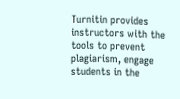Turnitin provides instructors with the tools to prevent plagiarism, engage students in the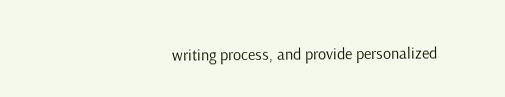writing process, and provide personalized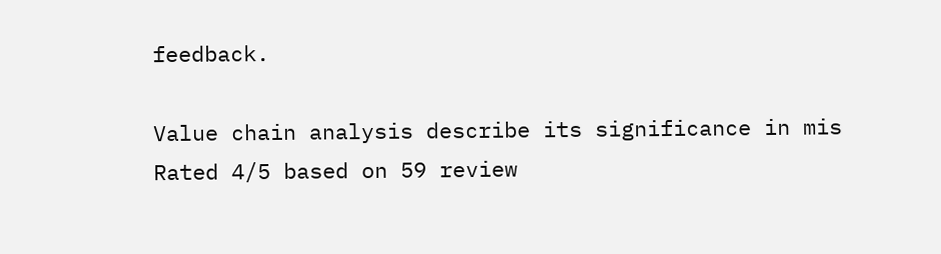feedback.

Value chain analysis describe its significance in mis
Rated 4/5 based on 59 review